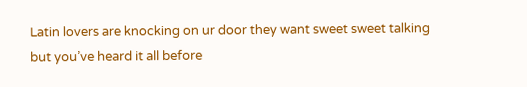Latin lovers are knocking on ur door they want sweet sweet talking but you’ve heard it all before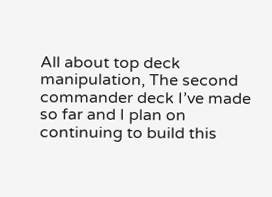All about top deck manipulation, The second commander deck I’ve made so far and I plan on continuing to build this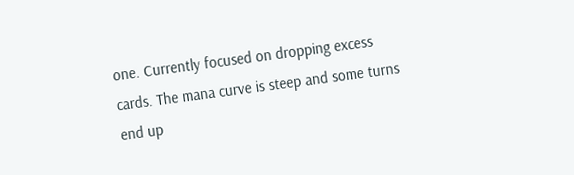one. Currently focused on dropping excess cards. The mana curve is steep and some turns end up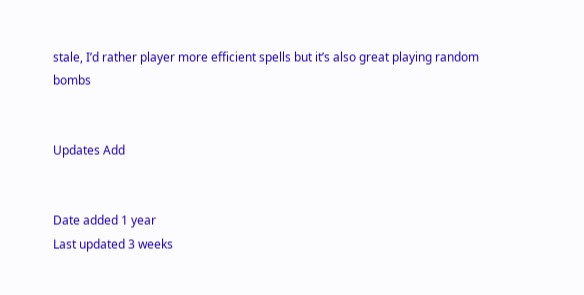stale, I’d rather player more efficient spells but it’s also great playing random bombs


Updates Add


Date added 1 year
Last updated 3 weeks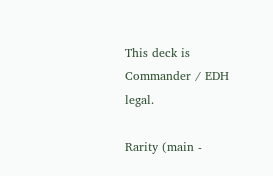This deck is Commander / EDH legal.

Rarity (main -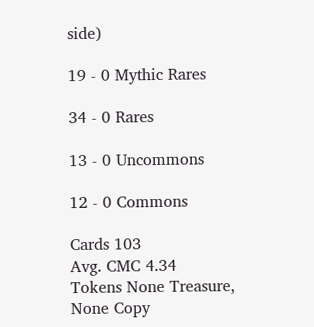side)

19 - 0 Mythic Rares

34 - 0 Rares

13 - 0 Uncommons

12 - 0 Commons

Cards 103
Avg. CMC 4.34
Tokens None Treasure, None Copy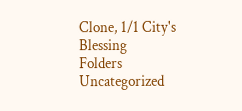Clone, 1/1 City's Blessing
Folders Uncategorized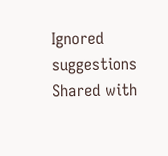Ignored suggestions
Shared with